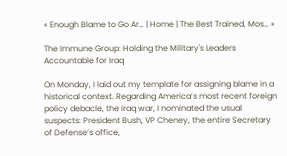« Enough Blame to Go Ar… | Home | The Best Trained, Mos… »

The Immune Group: Holding the Military's Leaders Accountable for Iraq

On Monday, I laid out my template for assigning blame in a historical context. Regarding America’s most recent foreign policy debacle, the Iraq war, I nominated the usual suspects: President Bush, VP Cheney, the entire Secretary of Defense’s office,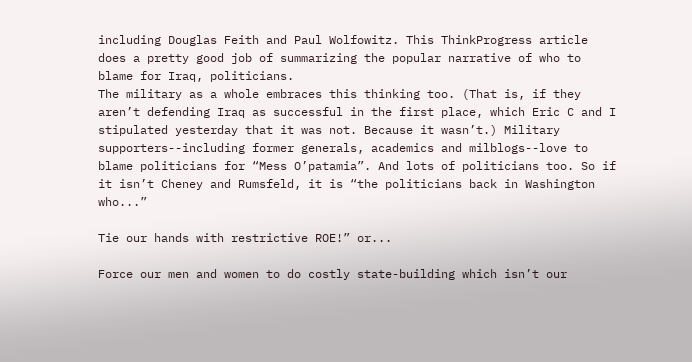including Douglas Feith and Paul Wolfowitz. This ThinkProgress article does a pretty good job of summarizing the popular narrative of who to blame for Iraq, politicians.
The military as a whole embraces this thinking too. (That is, if they aren’t defending Iraq as successful in the first place, which Eric C and I stipulated yesterday that it was not. Because it wasn’t.) Military supporters--including former generals, academics and milblogs--love to blame politicians for “Mess O’patamia”. And lots of politicians too. So if it isn’t Cheney and Rumsfeld, it is “the politicians back in Washington who...”

Tie our hands with restrictive ROE!” or...

Force our men and women to do costly state-building which isn’t our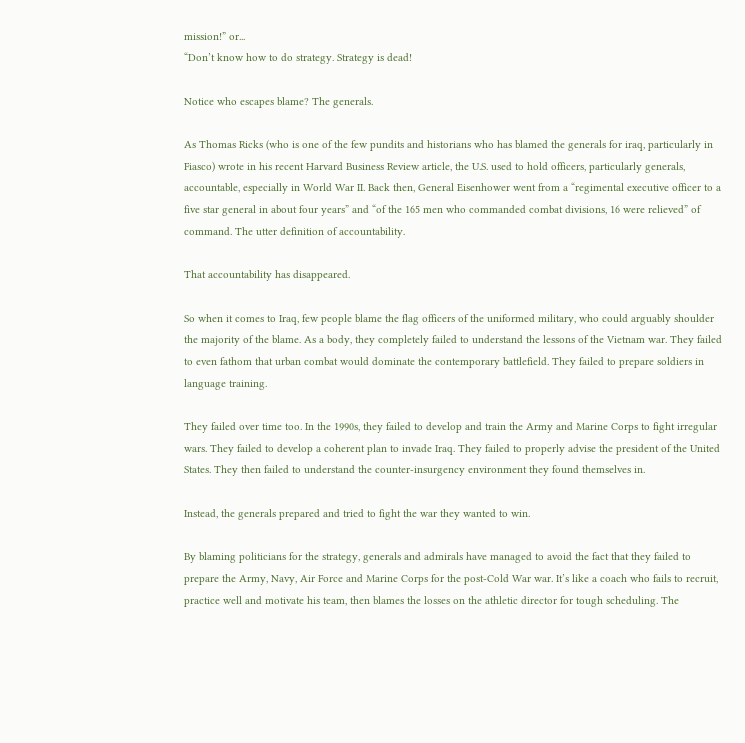mission!” or...
“Don’t know how to do strategy. Strategy is dead!

Notice who escapes blame? The generals.

As Thomas Ricks (who is one of the few pundits and historians who has blamed the generals for iraq, particularly in Fiasco) wrote in his recent Harvard Business Review article, the U.S. used to hold officers, particularly generals, accountable, especially in World War II. Back then, General Eisenhower went from a “regimental executive officer to a five star general in about four years” and “of the 165 men who commanded combat divisions, 16 were relieved” of command. The utter definition of accountability.

That accountability has disappeared.

So when it comes to Iraq, few people blame the flag officers of the uniformed military, who could arguably shoulder the majority of the blame. As a body, they completely failed to understand the lessons of the Vietnam war. They failed to even fathom that urban combat would dominate the contemporary battlefield. They failed to prepare soldiers in language training.

They failed over time too. In the 1990s, they failed to develop and train the Army and Marine Corps to fight irregular wars. They failed to develop a coherent plan to invade Iraq. They failed to properly advise the president of the United States. They then failed to understand the counter-insurgency environment they found themselves in.

Instead, the generals prepared and tried to fight the war they wanted to win.

By blaming politicians for the strategy, generals and admirals have managed to avoid the fact that they failed to prepare the Army, Navy, Air Force and Marine Corps for the post-Cold War war. It’s like a coach who fails to recruit, practice well and motivate his team, then blames the losses on the athletic director for tough scheduling. The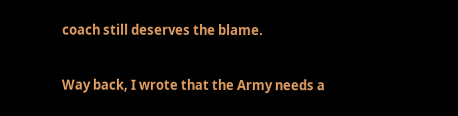coach still deserves the blame.

Way back, I wrote that the Army needs a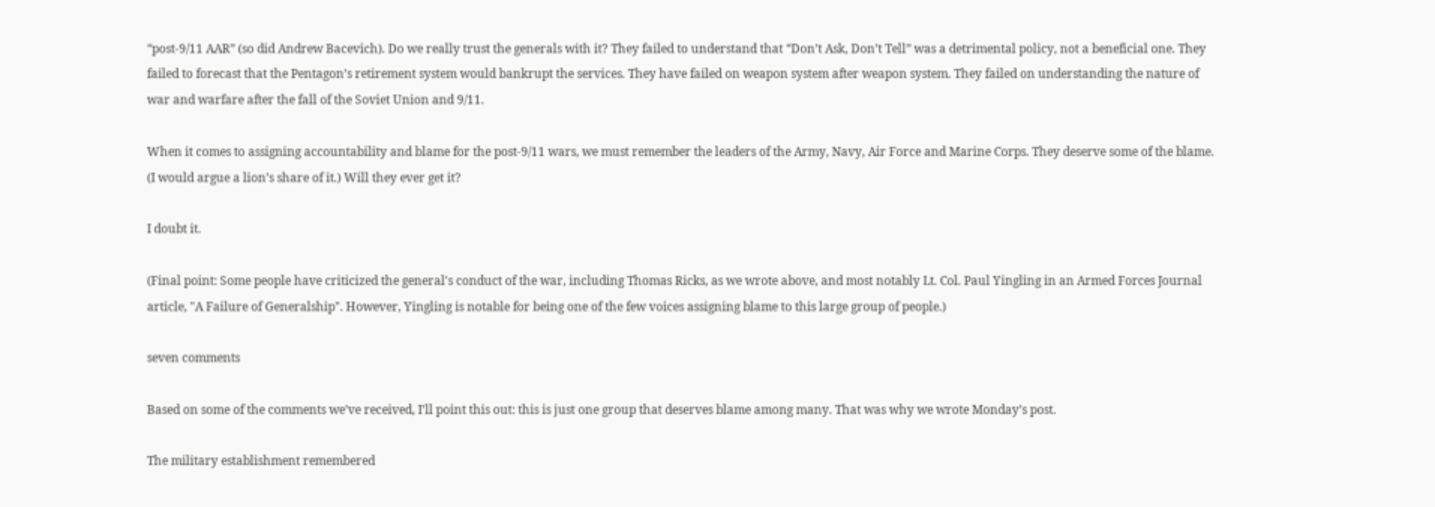“post-9/11 AAR” (so did Andrew Bacevich). Do we really trust the generals with it? They failed to understand that “Don’t Ask, Don’t Tell” was a detrimental policy, not a beneficial one. They failed to forecast that the Pentagon’s retirement system would bankrupt the services. They have failed on weapon system after weapon system. They failed on understanding the nature of war and warfare after the fall of the Soviet Union and 9/11.

When it comes to assigning accountability and blame for the post-9/11 wars, we must remember the leaders of the Army, Navy, Air Force and Marine Corps. They deserve some of the blame. (I would argue a lion’s share of it.) Will they ever get it?

I doubt it.

(Final point: Some people have criticized the general's conduct of the war, including Thomas Ricks, as we wrote above, and most notably Lt. Col. Paul Yingling in an Armed Forces Journal article, "A Failure of Generalship". However, Yingling is notable for being one of the few voices assigning blame to this large group of people.)

seven comments

Based on some of the comments we’ve received, I’ll point this out: this is just one group that deserves blame among many. That was why we wrote Monday’s post.

The military establishment remembered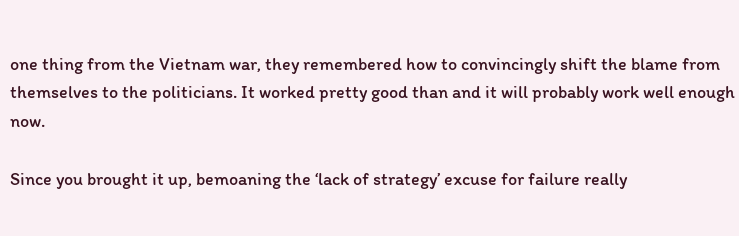one thing from the Vietnam war, they remembered how to convincingly shift the blame from themselves to the politicians. It worked pretty good than and it will probably work well enough now.

Since you brought it up, bemoaning the ‘lack of strategy’ excuse for failure really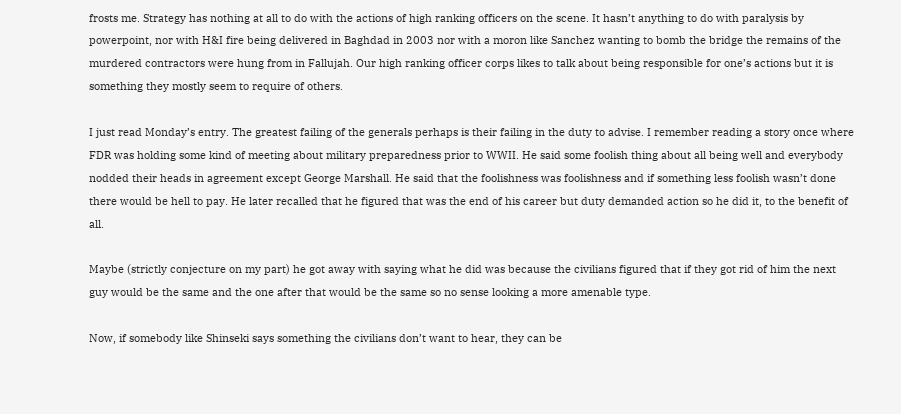frosts me. Strategy has nothing at all to do with the actions of high ranking officers on the scene. It hasn’t anything to do with paralysis by powerpoint, nor with H&I fire being delivered in Baghdad in 2003 nor with a moron like Sanchez wanting to bomb the bridge the remains of the murdered contractors were hung from in Fallujah. Our high ranking officer corps likes to talk about being responsible for one’s actions but it is something they mostly seem to require of others.

I just read Monday’s entry. The greatest failing of the generals perhaps is their failing in the duty to advise. I remember reading a story once where FDR was holding some kind of meeting about military preparedness prior to WWII. He said some foolish thing about all being well and everybody nodded their heads in agreement except George Marshall. He said that the foolishness was foolishness and if something less foolish wasn’t done there would be hell to pay. He later recalled that he figured that was the end of his career but duty demanded action so he did it, to the benefit of all.

Maybe (strictly conjecture on my part) he got away with saying what he did was because the civilians figured that if they got rid of him the next guy would be the same and the one after that would be the same so no sense looking a more amenable type.

Now, if somebody like Shinseki says something the civilians don’t want to hear, they can be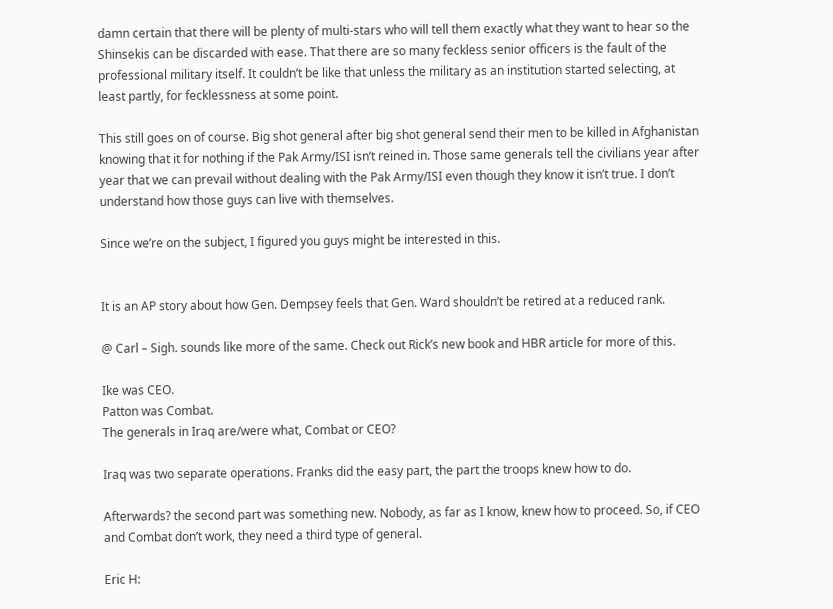damn certain that there will be plenty of multi-stars who will tell them exactly what they want to hear so the Shinsekis can be discarded with ease. That there are so many feckless senior officers is the fault of the professional military itself. It couldn’t be like that unless the military as an institution started selecting, at least partly, for fecklessness at some point.

This still goes on of course. Big shot general after big shot general send their men to be killed in Afghanistan knowing that it for nothing if the Pak Army/ISI isn’t reined in. Those same generals tell the civilians year after year that we can prevail without dealing with the Pak Army/ISI even though they know it isn’t true. I don’t understand how those guys can live with themselves.

Since we’re on the subject, I figured you guys might be interested in this.


It is an AP story about how Gen. Dempsey feels that Gen. Ward shouldn’t be retired at a reduced rank.

@ Carl – Sigh. sounds like more of the same. Check out Rick’s new book and HBR article for more of this.

Ike was CEO.
Patton was Combat.
The generals in Iraq are/were what, Combat or CEO?

Iraq was two separate operations. Franks did the easy part, the part the troops knew how to do.

Afterwards? the second part was something new. Nobody, as far as I know, knew how to proceed. So, if CEO and Combat don’t work, they need a third type of general.

Eric H: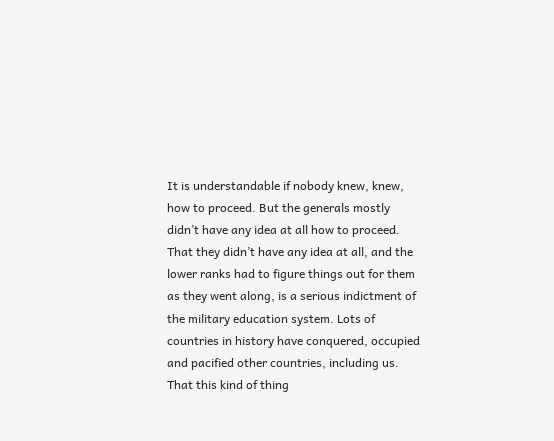It is understandable if nobody knew, knew, how to proceed. But the generals mostly didn’t have any idea at all how to proceed. That they didn’t have any idea at all, and the lower ranks had to figure things out for them as they went along, is a serious indictment of the military education system. Lots of countries in history have conquered, occupied and pacified other countries, including us. That this kind of thing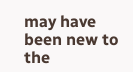may have been new to the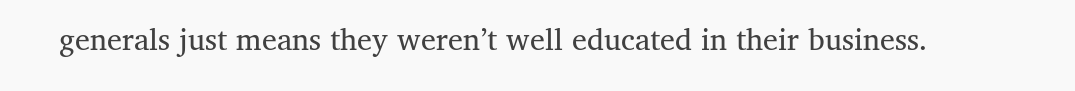generals just means they weren’t well educated in their business.